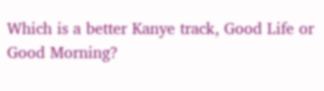Which is a better Kanye track, Good Life or Good Morning?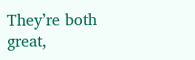They’re both great,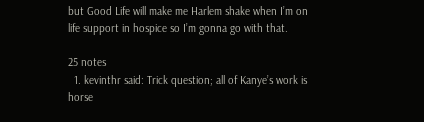but Good Life will make me Harlem shake when I’m on life support in hospice so I’m gonna go with that.

25 notes
  1. kevinthr said: Trick question; all of Kanye’s work is horse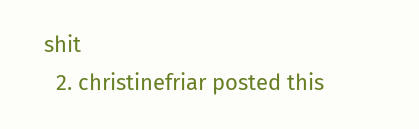shit
  2. christinefriar posted this